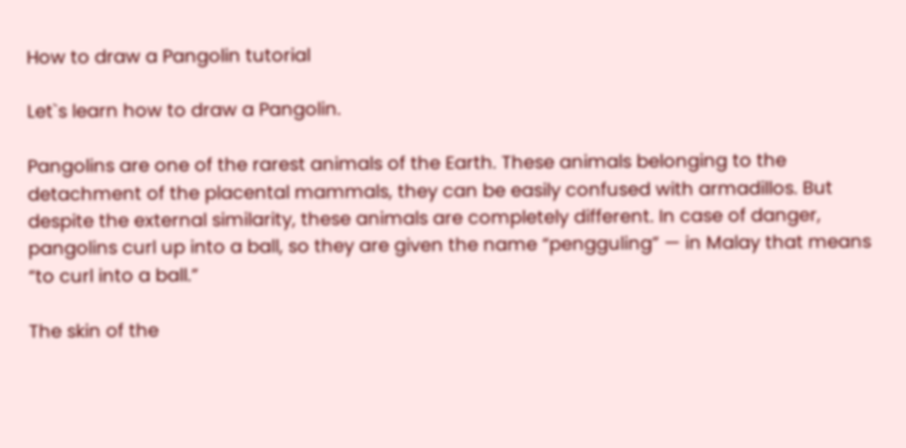How to draw a Pangolin tutorial

Let`s learn how to draw a Pangolin.

Pangolins are one of the rarest animals of the Earth. These animals belonging to the detachment of the placental mammals, they can be easily confused with armadillos. But despite the external similarity, these animals are completely different. In case of danger, pangolins curl up into a ball, so they are given the name “pengguling” — in Malay that means “to curl into a ball.”

The skin of the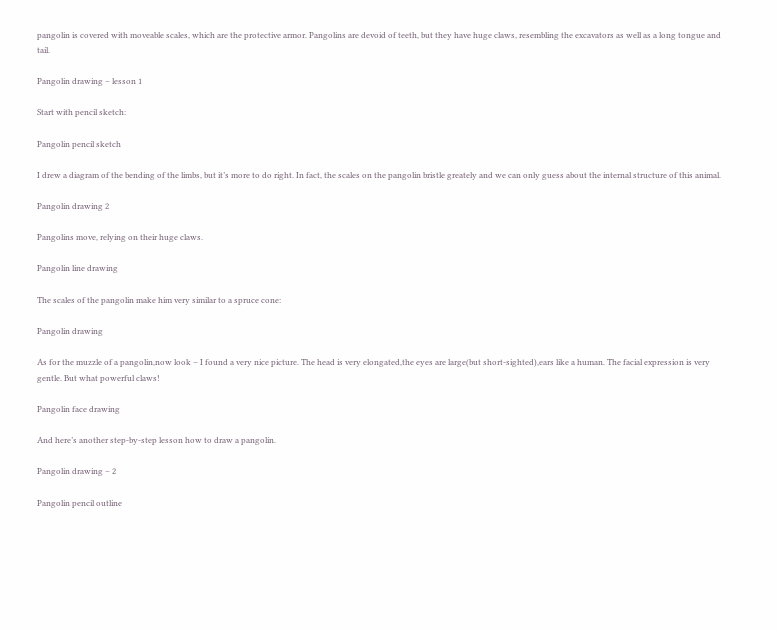pangolin is covered with moveable scales, which are the protective armor. Pangolins are devoid of teeth, but they have huge claws, resembling the excavators as well as a long tongue and tail.

Pangolin drawing – lesson 1

Start with pencil sketch:

Pangolin pencil sketch

I drew a diagram of the bending of the limbs, but it’s more to do right. In fact, the scales on the pangolin bristle greately and we can only guess about the internal structure of this animal.

Pangolin drawing 2

Pangolins move, relying on their huge claws.

Pangolin line drawing

The scales of the pangolin make him very similar to a spruce cone:

Pangolin drawing

As for the muzzle of a pangolin,now look – I found a very nice picture. The head is very elongated,the eyes are large(but short-sighted),ears like a human. The facial expression is very gentle. But what powerful claws!

Pangolin face drawing

And here’s another step-by-step lesson how to draw a pangolin.

Pangolin drawing – 2

Pangolin pencil outline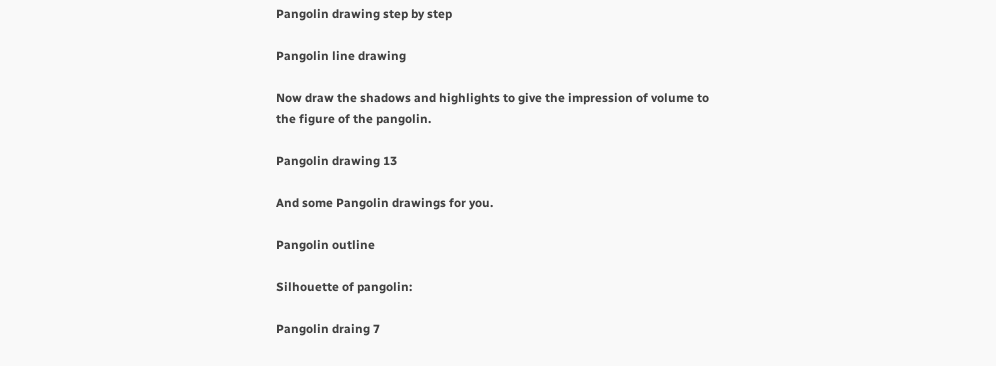Pangolin drawing step by step

Pangolin line drawing

Now draw the shadows and highlights to give the impression of volume to the figure of the pangolin.

Pangolin drawing 13

And some Pangolin drawings for you.

Pangolin outline

Silhouette of pangolin:

Pangolin draing 7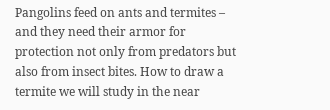Pangolins feed on ants and termites – and they need their armor for protection not only from predators but also from insect bites. How to draw a termite we will study in the near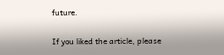future.

If you liked the article, please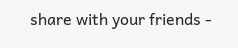share with your friends -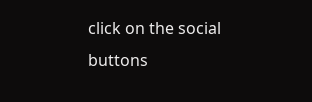click on the social buttons